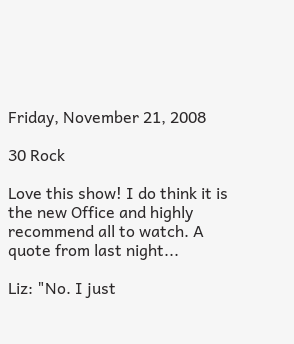Friday, November 21, 2008

30 Rock

Love this show! I do think it is the new Office and highly recommend all to watch. A quote from last night...

Liz: "No. I just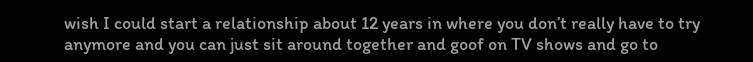wish I could start a relationship about 12 years in where you don’t really have to try anymore and you can just sit around together and goof on TV shows and go to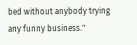bed without anybody trying any funny business."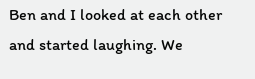Ben and I looked at each other and started laughing. We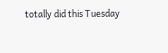totally did this Tuesday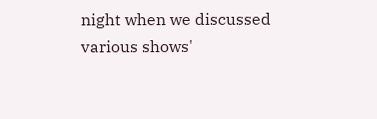night when we discussed various shows'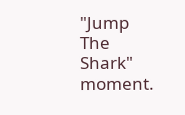"Jump The Shark" moment.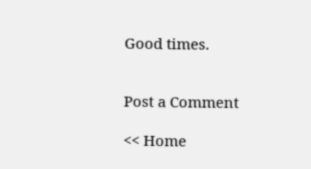Good times.


Post a Comment

<< Home